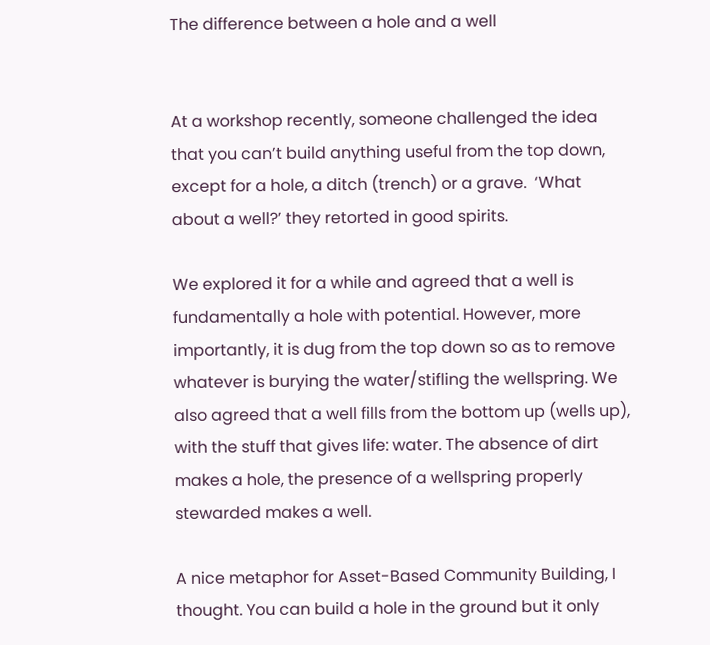The difference between a hole and a well


At a workshop recently, someone challenged the idea that you can’t build anything useful from the top down, except for a hole, a ditch (trench) or a grave.  ‘What about a well?’ they retorted in good spirits.

We explored it for a while and agreed that a well is fundamentally a hole with potential. However, more importantly, it is dug from the top down so as to remove whatever is burying the water/stifling the wellspring. We also agreed that a well fills from the bottom up (wells up), with the stuff that gives life: water. The absence of dirt makes a hole, the presence of a wellspring properly stewarded makes a well.

A nice metaphor for Asset-Based Community Building, I thought. You can build a hole in the ground but it only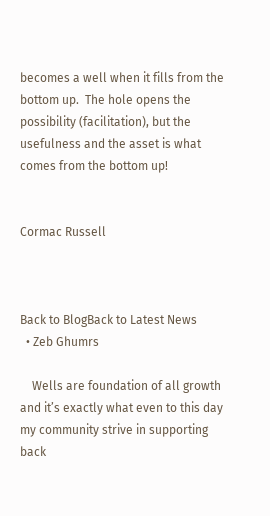becomes a well when it fills from the bottom up.  The hole opens the possibility (facilitation), but the usefulness and the asset is what comes from the bottom up!


Cormac Russell



Back to BlogBack to Latest News
  • Zeb Ghumrs

    Wells are foundation of all growth and it’s exactly what even to this day my community strive in supporting back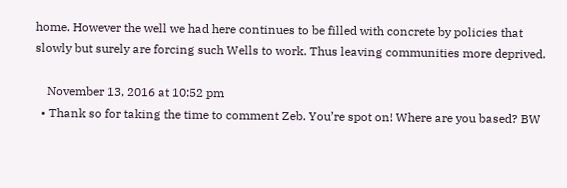home. However the well we had here continues to be filled with concrete by policies that slowly but surely are forcing such Wells to work. Thus leaving communities more deprived.

    November 13, 2016 at 10:52 pm
  • Thank so for taking the time to comment Zeb. You’re spot on! Where are you based? BW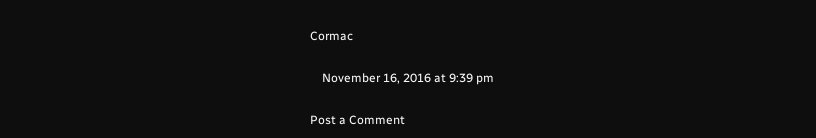Cormac

    November 16, 2016 at 9:39 pm

Post a Comment